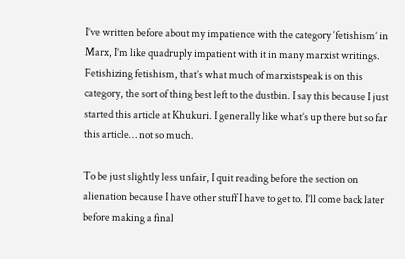I’ve written before about my impatience with the category ‘fetishism’ in Marx, I’m like quadruply impatient with it in many marxist writings. Fetishizing fetishism, that’s what much of marxistspeak is on this category, the sort of thing best left to the dustbin. I say this because I just started this article at Khukuri. I generally like what’s up there but so far this article… not so much.

To be just slightly less unfair, I quit reading before the section on alienation because I have other stuff I have to get to. I’ll come back later before making a final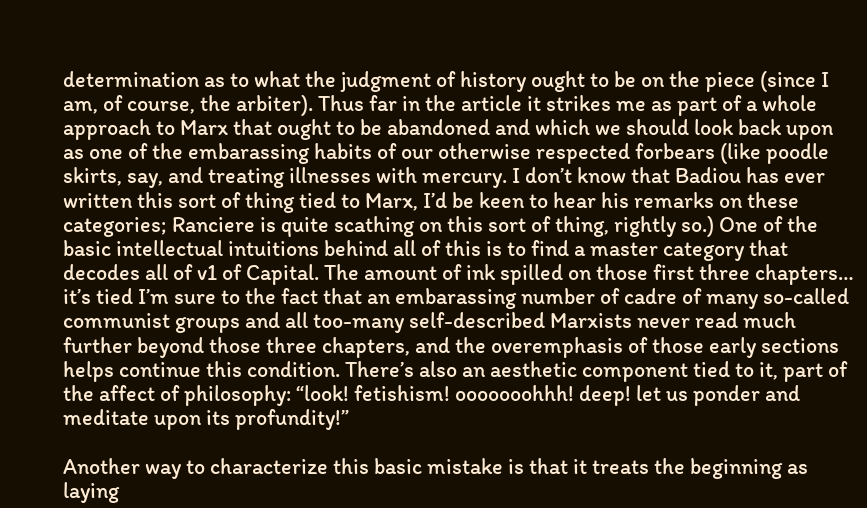determination as to what the judgment of history ought to be on the piece (since I am, of course, the arbiter). Thus far in the article it strikes me as part of a whole approach to Marx that ought to be abandoned and which we should look back upon as one of the embarassing habits of our otherwise respected forbears (like poodle skirts, say, and treating illnesses with mercury. I don’t know that Badiou has ever written this sort of thing tied to Marx, I’d be keen to hear his remarks on these categories; Ranciere is quite scathing on this sort of thing, rightly so.) One of the basic intellectual intuitions behind all of this is to find a master category that decodes all of v1 of Capital. The amount of ink spilled on those first three chapters… it’s tied I’m sure to the fact that an embarassing number of cadre of many so-called communist groups and all too-many self-described Marxists never read much further beyond those three chapters, and the overemphasis of those early sections helps continue this condition. There’s also an aesthetic component tied to it, part of the affect of philosophy: “look! fetishism! ooooooohhh! deep! let us ponder and meditate upon its profundity!”

Another way to characterize this basic mistake is that it treats the beginning as laying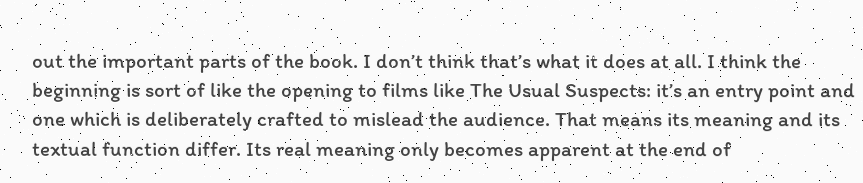out the important parts of the book. I don’t think that’s what it does at all. I think the beginning is sort of like the opening to films like The Usual Suspects: it’s an entry point and one which is deliberately crafted to mislead the audience. That means its meaning and its textual function differ. Its real meaning only becomes apparent at the end of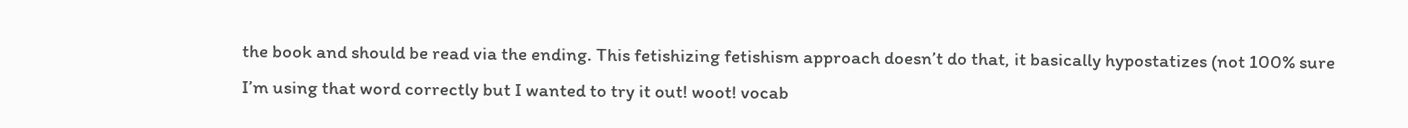the book and should be read via the ending. This fetishizing fetishism approach doesn’t do that, it basically hypostatizes (not 100% sure I’m using that word correctly but I wanted to try it out! woot! vocab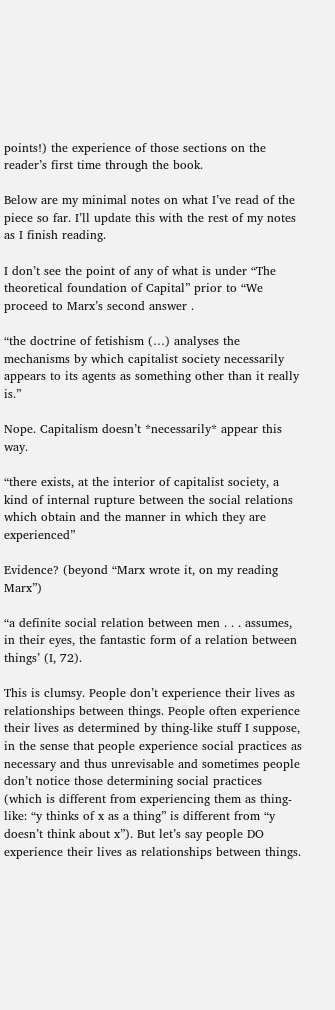points!) the experience of those sections on the reader’s first time through the book.

Below are my minimal notes on what I’ve read of the piece so far. I’ll update this with the rest of my notes as I finish reading.

I don’t see the point of any of what is under “The theoretical foundation of Capital” prior to “We proceed to Marx’s second answer .

“the doctrine of fetishism (…) analyses the mechanisms by which capitalist society necessarily appears to its agents as something other than it really is.”

Nope. Capitalism doesn’t *necessarily* appear this way.

“there exists, at the interior of capitalist society, a kind of internal rupture between the social relations which obtain and the manner in which they are experienced”

Evidence? (beyond “Marx wrote it, on my reading Marx”)

“a definite social relation between men . . . assumes, in their eyes, the fantastic form of a relation between things’ (I, 72).

This is clumsy. People don’t experience their lives as relationships between things. People often experience their lives as determined by thing-like stuff I suppose, in the sense that people experience social practices as necessary and thus unrevisable and sometimes people don’t notice those determining social practices (which is different from experiencing them as thing-like: “y thinks of x as a thing” is different from “y doesn’t think about x”). But let’s say people DO experience their lives as relationships between things.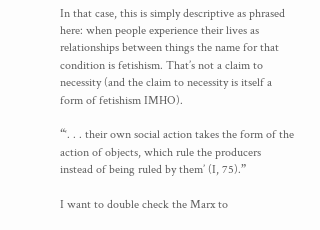In that case, this is simply descriptive as phrased here: when people experience their lives as relationships between things the name for that condition is fetishism. That’s not a claim to necessity (and the claim to necessity is itself a form of fetishism IMHO).

“‘. . . their own social action takes the form of the action of objects, which rule the producers instead of being ruled by them’ (I, 75).”

I want to double check the Marx to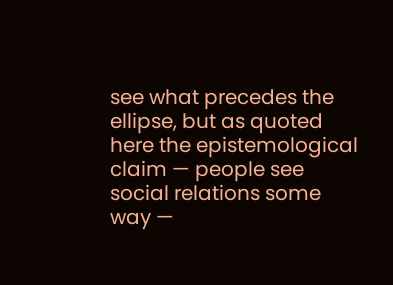see what precedes the ellipse, but as quoted here the epistemological claim — people see social relations some way —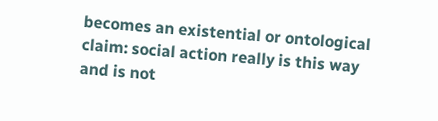becomes an existential or ontological claim: social action really is this way and is not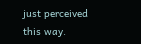just perceived this way.